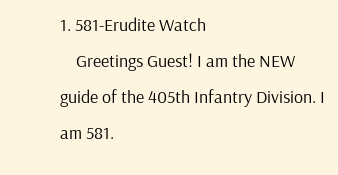1. 581-Erudite Watch
    Greetings Guest! I am the NEW guide of the 405th Infantry Division. I am 581.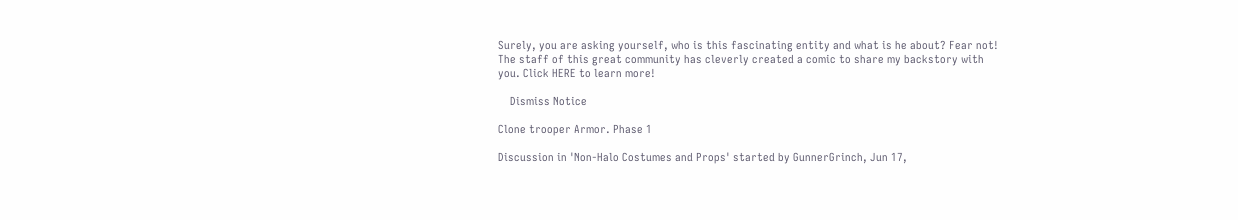Surely, you are asking yourself, who is this fascinating entity and what is he about? Fear not! The staff of this great community has cleverly created a comic to share my backstory with you. Click HERE to learn more!

    Dismiss Notice

Clone trooper Armor. Phase 1

Discussion in 'Non-Halo Costumes and Props' started by GunnerGrinch, Jun 17,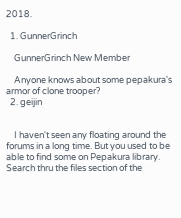2018.

  1. GunnerGrinch

    GunnerGrinch New Member

    Anyone knows about some pepakura's armor of clone trooper?
  2. geijin


    I haven't seen any floating around the forums in a long time. But you used to be able to find some on Pepakura library. Search thru the files section of the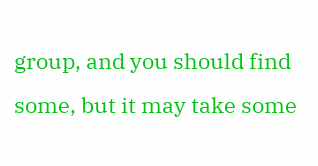group, and you should find some, but it may take some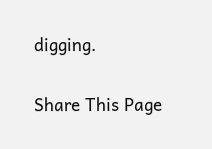digging.

Share This Page